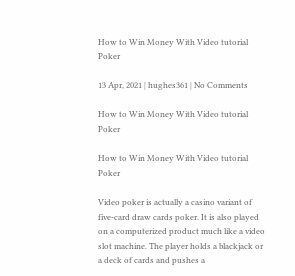How to Win Money With Video tutorial Poker

13 Apr, 2021 | hughes361 | No Comments

How to Win Money With Video tutorial Poker

How to Win Money With Video tutorial Poker

Video poker is actually a casino variant of five-card draw cards poker. It is also played on a computerized product much like a video slot machine. The player holds a blackjack or a deck of cards and pushes a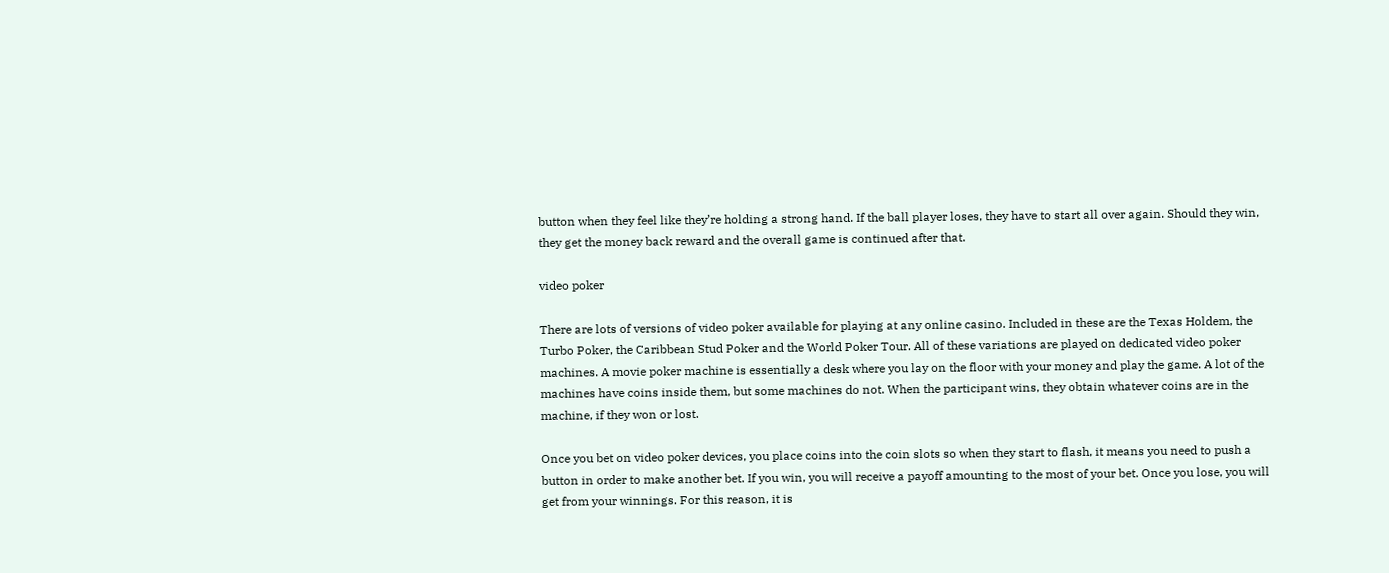button when they feel like they’re holding a strong hand. If the ball player loses, they have to start all over again. Should they win, they get the money back reward and the overall game is continued after that.

video poker

There are lots of versions of video poker available for playing at any online casino. Included in these are the Texas Holdem, the Turbo Poker, the Caribbean Stud Poker and the World Poker Tour. All of these variations are played on dedicated video poker machines. A movie poker machine is essentially a desk where you lay on the floor with your money and play the game. A lot of the machines have coins inside them, but some machines do not. When the participant wins, they obtain whatever coins are in the machine, if they won or lost.

Once you bet on video poker devices, you place coins into the coin slots so when they start to flash, it means you need to push a button in order to make another bet. If you win, you will receive a payoff amounting to the most of your bet. Once you lose, you will get from your winnings. For this reason, it is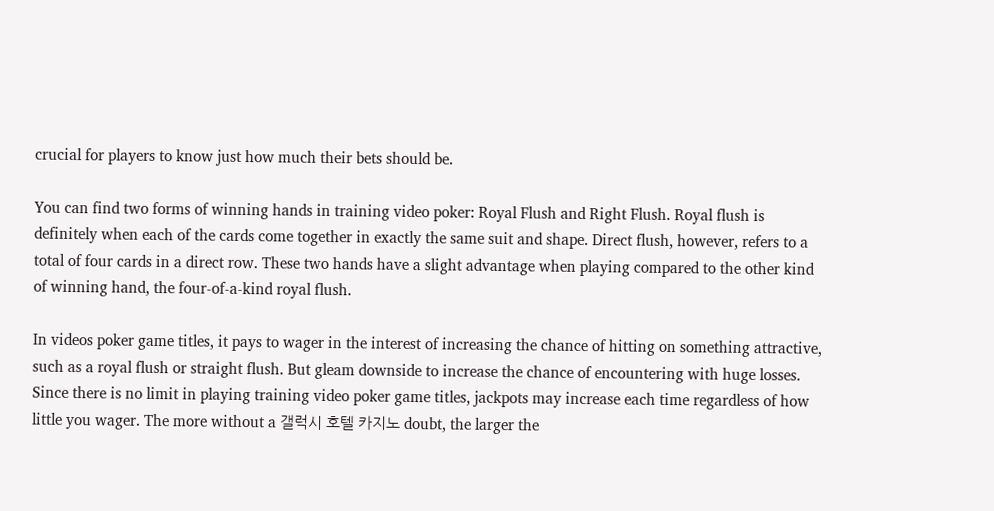crucial for players to know just how much their bets should be.

You can find two forms of winning hands in training video poker: Royal Flush and Right Flush. Royal flush is definitely when each of the cards come together in exactly the same suit and shape. Direct flush, however, refers to a total of four cards in a direct row. These two hands have a slight advantage when playing compared to the other kind of winning hand, the four-of-a-kind royal flush.

In videos poker game titles, it pays to wager in the interest of increasing the chance of hitting on something attractive, such as a royal flush or straight flush. But gleam downside to increase the chance of encountering with huge losses. Since there is no limit in playing training video poker game titles, jackpots may increase each time regardless of how little you wager. The more without a 갤럭시 호텔 카지노 doubt, the larger the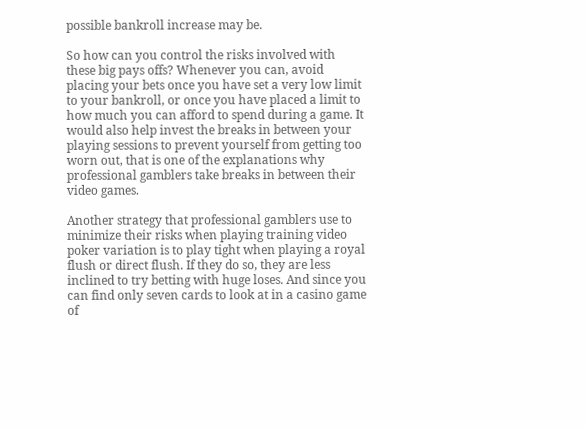possible bankroll increase may be.

So how can you control the risks involved with these big pays offs? Whenever you can, avoid placing your bets once you have set a very low limit to your bankroll, or once you have placed a limit to how much you can afford to spend during a game. It would also help invest the breaks in between your playing sessions to prevent yourself from getting too worn out, that is one of the explanations why professional gamblers take breaks in between their video games.

Another strategy that professional gamblers use to minimize their risks when playing training video poker variation is to play tight when playing a royal flush or direct flush. If they do so, they are less inclined to try betting with huge loses. And since you can find only seven cards to look at in a casino game of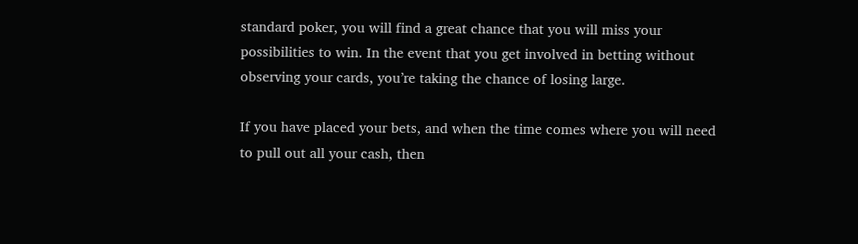standard poker, you will find a great chance that you will miss your possibilities to win. In the event that you get involved in betting without observing your cards, you’re taking the chance of losing large.

If you have placed your bets, and when the time comes where you will need to pull out all your cash, then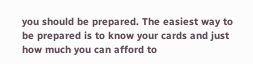you should be prepared. The easiest way to be prepared is to know your cards and just how much you can afford to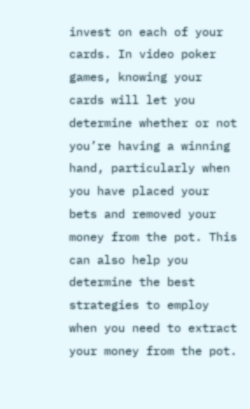invest on each of your cards. In video poker games, knowing your cards will let you determine whether or not you’re having a winning hand, particularly when you have placed your bets and removed your money from the pot. This can also help you determine the best strategies to employ when you need to extract your money from the pot.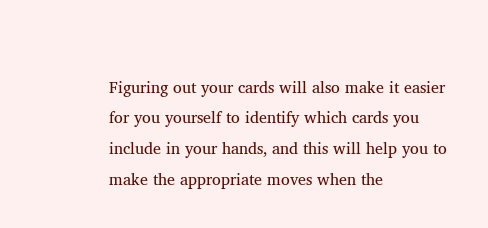Figuring out your cards will also make it easier for you yourself to identify which cards you include in your hands, and this will help you to make the appropriate moves when the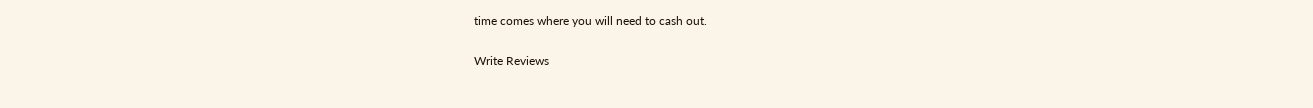time comes where you will need to cash out.

Write Reviews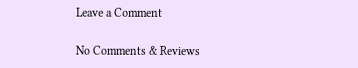Leave a Comment

No Comments & Reviews